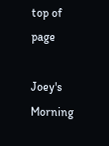top of page

Joey's Morning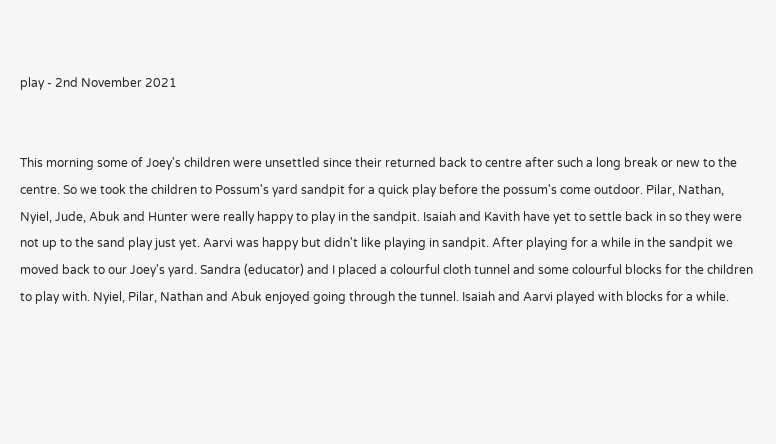play - 2nd November 2021


This morning some of Joey's children were unsettled since their returned back to centre after such a long break or new to the centre. So we took the children to Possum's yard sandpit for a quick play before the possum's come outdoor. Pilar, Nathan, Nyiel, Jude, Abuk and Hunter were really happy to play in the sandpit. Isaiah and Kavith have yet to settle back in so they were not up to the sand play just yet. Aarvi was happy but didn't like playing in sandpit. After playing for a while in the sandpit we moved back to our Joey's yard. Sandra (educator) and I placed a colourful cloth tunnel and some colourful blocks for the children to play with. Nyiel, Pilar, Nathan and Abuk enjoyed going through the tunnel. Isaiah and Aarvi played with blocks for a while.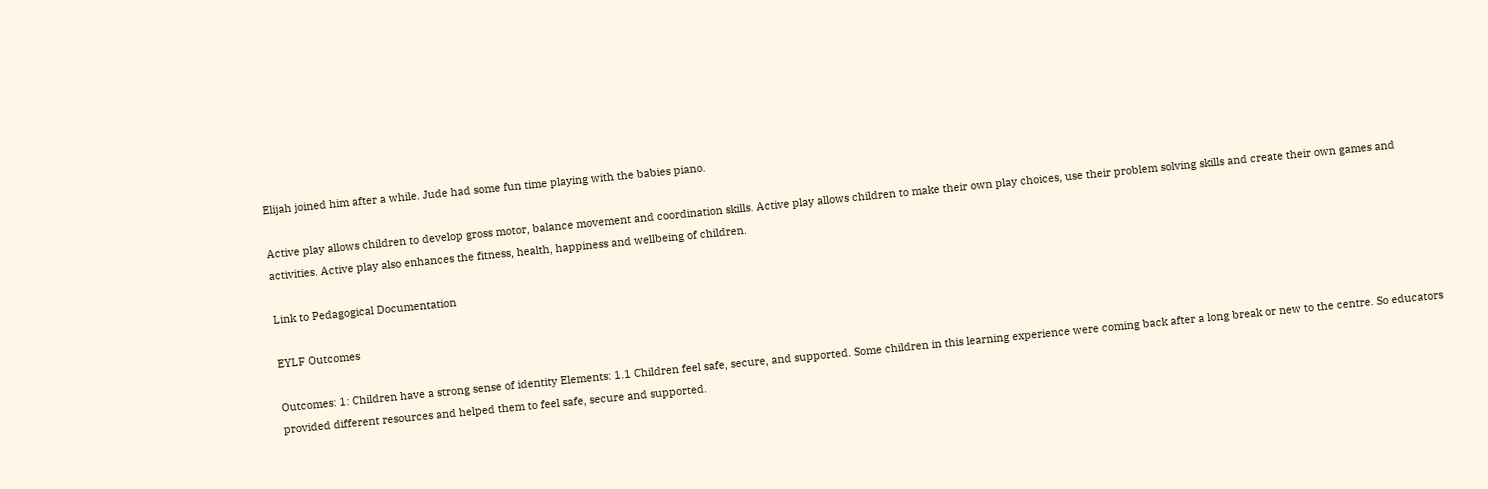Elijah joined him after a while. Jude had some fun time playing with the babies piano.

Active play allows children to develop gross motor, balance movement and coordination skills. Active play allows children to make their own play choices, use their problem solving skills and create their own games and activities. Active play also enhances the fitness, health, happiness and wellbeing of children.

Link to Pedagogical Documentation

EYLF Outcomes

Outcomes: 1: Children have a strong sense of identity Elements: 1.1 Children feel safe, secure, and supported. Some children in this learning experience were coming back after a long break or new to the centre. So educators provided different resources and helped them to feel safe, secure and supported.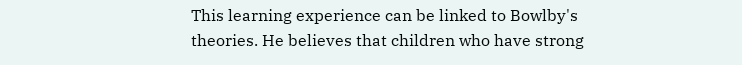This learning experience can be linked to Bowlby's theories. He believes that children who have strong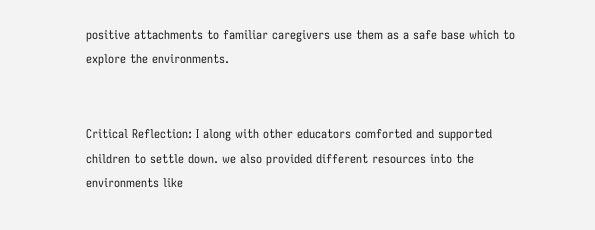positive attachments to familiar caregivers use them as a safe base which to explore the environments.


Critical Reflection: I along with other educators comforted and supported children to settle down. we also provided different resources into the environments like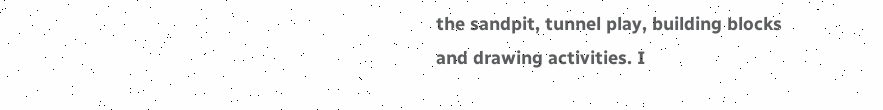the sandpit, tunnel play, building blocks and drawing activities. I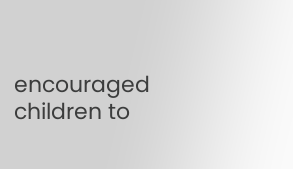encouraged children to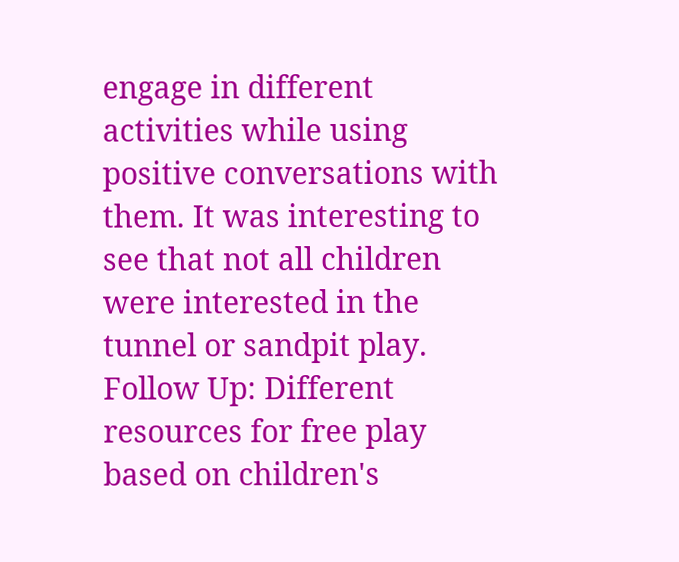engage in different activities while using positive conversations with them. It was interesting to see that not all children were interested in the tunnel or sandpit play. Follow Up: Different resources for free play based on children's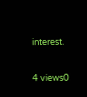interest.

4 views0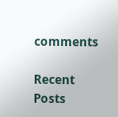comments

Recent Posts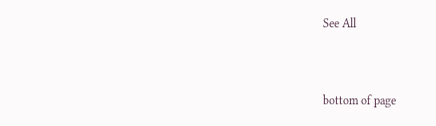See All


bottom of page